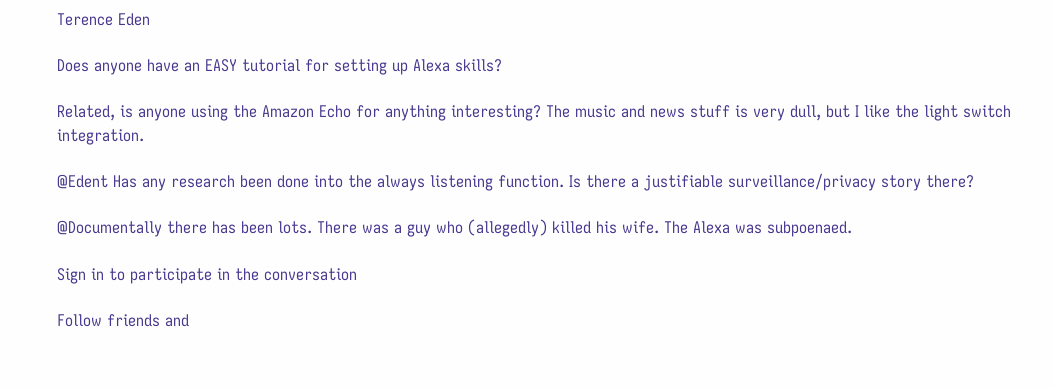Terence Eden

Does anyone have an EASY tutorial for setting up Alexa skills?

Related, is anyone using the Amazon Echo for anything interesting? The music and news stuff is very dull, but I like the light switch integration.

@Edent Has any research been done into the always listening function. Is there a justifiable surveillance/privacy story there?

@Documentally there has been lots. There was a guy who (allegedly) killed his wife. The Alexa was subpoenaed.

Sign in to participate in the conversation

Follow friends and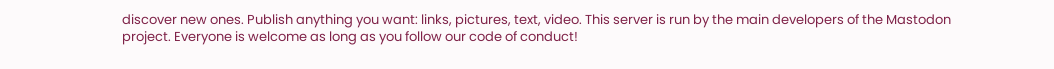discover new ones. Publish anything you want: links, pictures, text, video. This server is run by the main developers of the Mastodon project. Everyone is welcome as long as you follow our code of conduct!